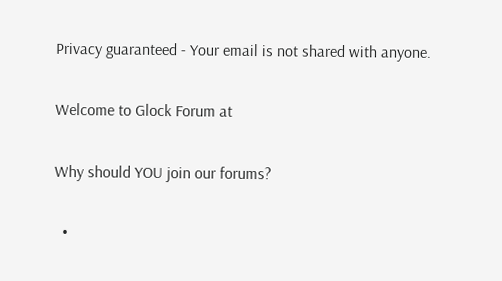Privacy guaranteed - Your email is not shared with anyone.

Welcome to Glock Forum at

Why should YOU join our forums?

  •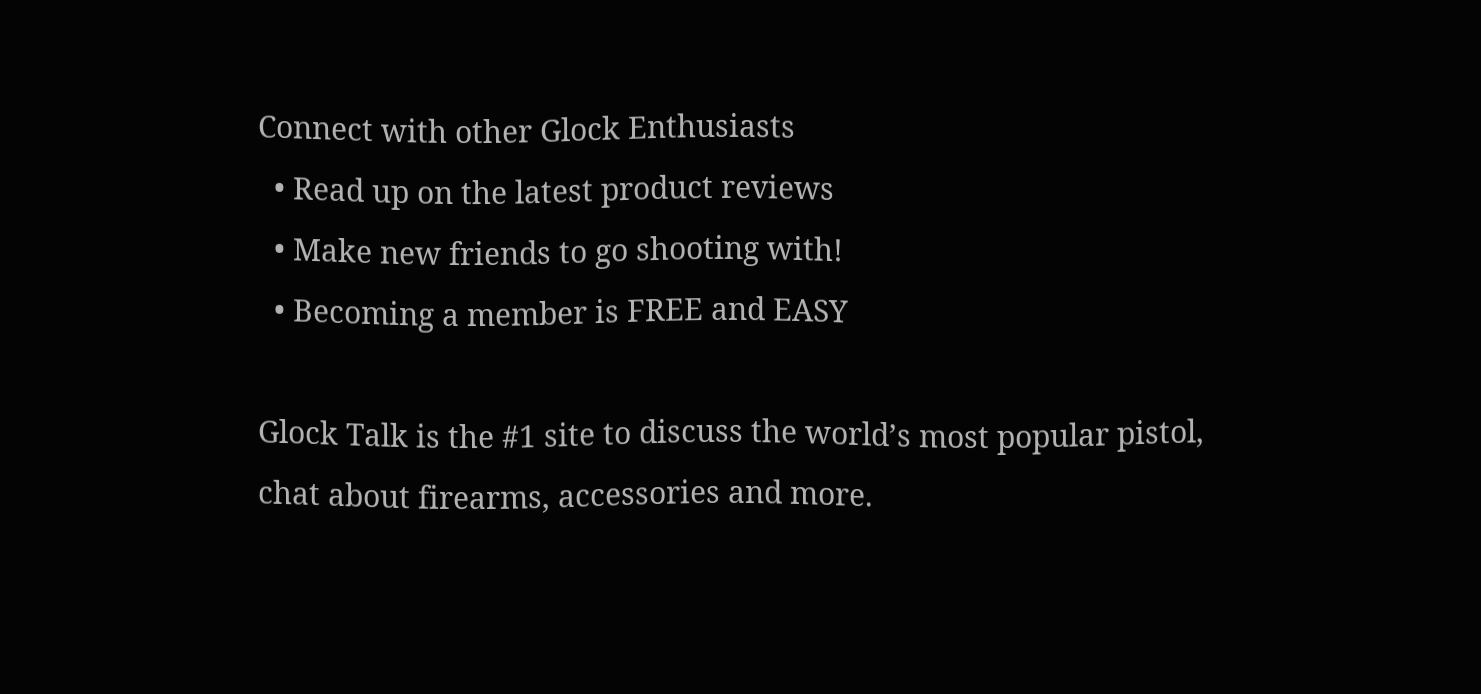Connect with other Glock Enthusiasts
  • Read up on the latest product reviews
  • Make new friends to go shooting with!
  • Becoming a member is FREE and EASY

Glock Talk is the #1 site to discuss the world’s most popular pistol, chat about firearms, accessories and more.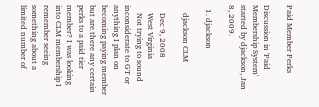Paid Member Perks

Discussion in 'Paid Membership System' started by djackson, Jan 8, 2009.

  1. djackson

    djackson CLM

    Dec 9, 2008
    West Virginia
    Not trying to sound inconsiderate to GT or anything I plan on becoming paying member but are there any certain perks to a paid tier member? I was looking into CLM membership I remember seeing something about a limited number of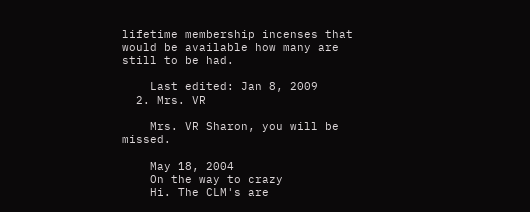lifetime membership incenses that would be available how many are still to be had.

    Last edited: Jan 8, 2009
  2. Mrs. VR

    Mrs. VR Sharon, you will be missed.

    May 18, 2004
    On the way to crazy
    Hi. The CLM's are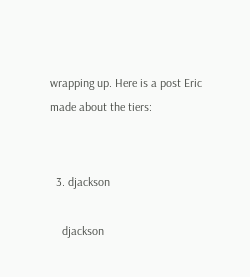wrapping up. Here is a post Eric made about the tiers:


  3. djackson

    djackson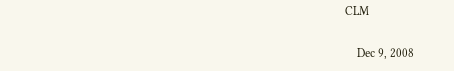CLM

    Dec 9, 2008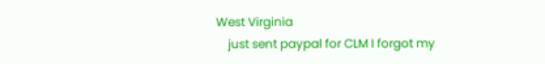West Virginia
    just sent paypal for CLM I forgot my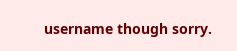username though sorry.